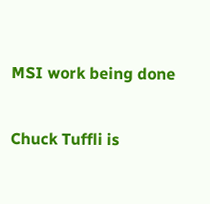MSI work being done

Chuck Tuffli is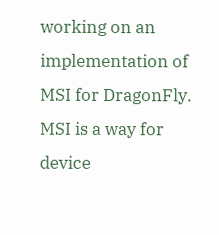working on an implementation of MSI for DragonFly. MSI is a way for device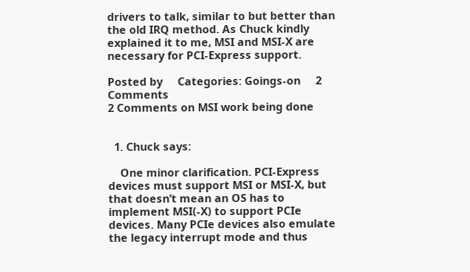drivers to talk, similar to but better than the old IRQ method. As Chuck kindly explained it to me, MSI and MSI-X are necessary for PCI-Express support.

Posted by     Categories: Goings-on     2 Comments
2 Comments on MSI work being done


  1. Chuck says:

    One minor clarification. PCI-Express devices must support MSI or MSI-X, but that doesn’t mean an OS has to implement MSI(-X) to support PCIe devices. Many PCIe devices also emulate the legacy interrupt mode and thus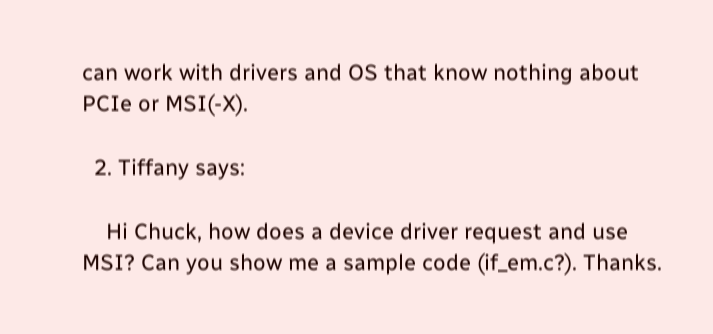can work with drivers and OS that know nothing about PCIe or MSI(-X).

  2. Tiffany says:

    Hi Chuck, how does a device driver request and use MSI? Can you show me a sample code (if_em.c?). Thanks.